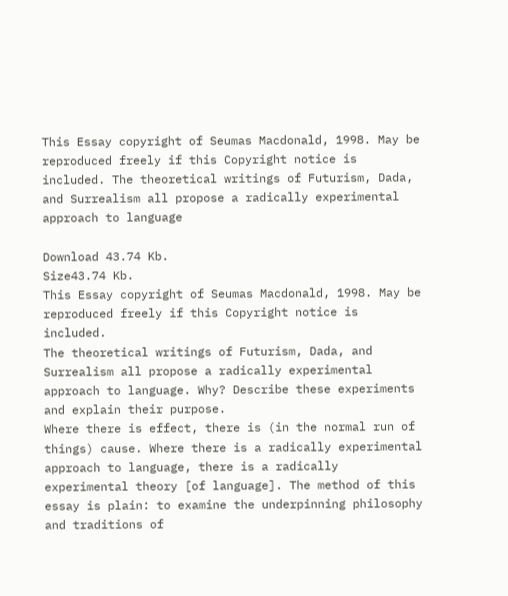This Essay copyright of Seumas Macdonald, 1998. May be reproduced freely if this Copyright notice is included. The theoretical writings of Futurism, Dada, and Surrealism all propose a radically experimental approach to language

Download 43.74 Kb.
Size43.74 Kb.
This Essay copyright of Seumas Macdonald, 1998. May be reproduced freely if this Copyright notice is included.
The theoretical writings of Futurism, Dada, and Surrealism all propose a radically experimental approach to language. Why? Describe these experiments and explain their purpose.
Where there is effect, there is (in the normal run of things) cause. Where there is a radically experimental approach to language, there is a radically experimental theory [of language]. The method of this essay is plain: to examine the underpinning philosophy and traditions of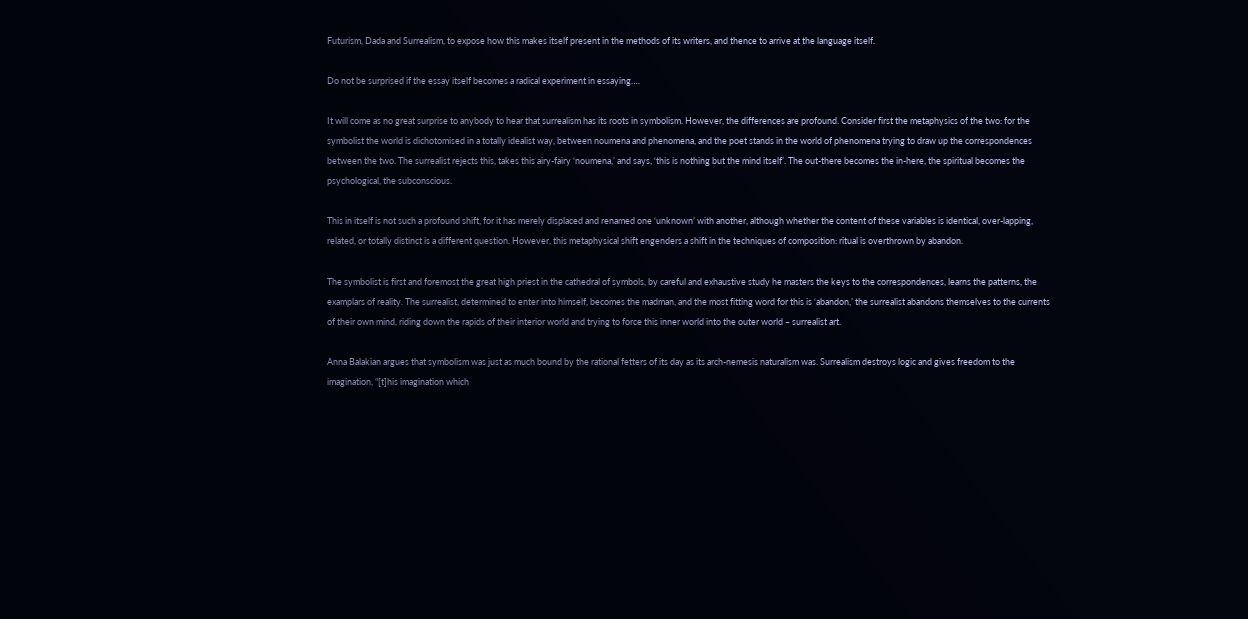Futurism, Dada and Surrealism, to expose how this makes itself present in the methods of its writers, and thence to arrive at the language itself.

Do not be surprised if the essay itself becomes a radical experiment in essaying….

It will come as no great surprise to anybody to hear that surrealism has its roots in symbolism. However, the differences are profound. Consider first the metaphysics of the two: for the symbolist the world is dichotomised in a totally idealist way, between noumena and phenomena, and the poet stands in the world of phenomena trying to draw up the correspondences between the two. The surrealist rejects this, takes this airy-fairy ‘noumena,’ and says, ‘this is nothing but the mind itself’. The out-there becomes the in-here, the spiritual becomes the psychological, the subconscious.

This in itself is not such a profound shift, for it has merely displaced and renamed one ‘unknown’ with another, although whether the content of these variables is identical, over-lapping, related, or totally distinct is a different question. However, this metaphysical shift engenders a shift in the techniques of composition: ritual is overthrown by abandon.

The symbolist is first and foremost the great high priest in the cathedral of symbols, by careful and exhaustive study he masters the keys to the correspondences, learns the patterns, the examplars of reality. The surrealist, determined to enter into himself, becomes the madman, and the most fitting word for this is ‘abandon,’ the surrealist abandons themselves to the currents of their own mind, riding down the rapids of their interior world and trying to force this inner world into the outer world – surrealist art.

Anna Balakian argues that symbolism was just as much bound by the rational fetters of its day as its arch-nemesis naturalism was. Surrealism destroys logic and gives freedom to the imagination, “[t]his imagination which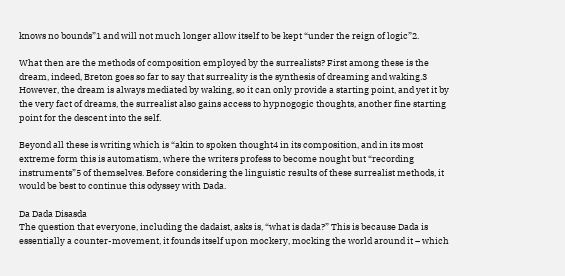knows no bounds”1 and will not much longer allow itself to be kept “under the reign of logic”2.

What then are the methods of composition employed by the surrealists? First among these is the dream, indeed, Breton goes so far to say that surreality is the synthesis of dreaming and waking.3 However, the dream is always mediated by waking, so it can only provide a starting point, and yet it by the very fact of dreams, the surrealist also gains access to hypnogogic thoughts, another fine starting point for the descent into the self.

Beyond all these is writing which is “akin to spoken thought4 in its composition, and in its most extreme form this is automatism, where the writers profess to become nought but “recording instruments”5 of themselves. Before considering the linguistic results of these surrealist methods, it would be best to continue this odyssey with Dada.

Da Dada Disasda
The question that everyone, including the dadaist, asks is, “what is dada?” This is because Dada is essentially a counter-movement, it founds itself upon mockery, mocking the world around it – which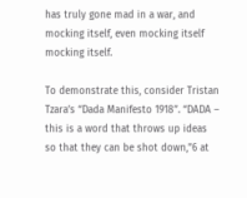has truly gone mad in a war, and mocking itself, even mocking itself mocking itself.

To demonstrate this, consider Tristan Tzara’s “Dada Manifesto 1918”. “DADA – this is a word that throws up ideas so that they can be shot down,”6 at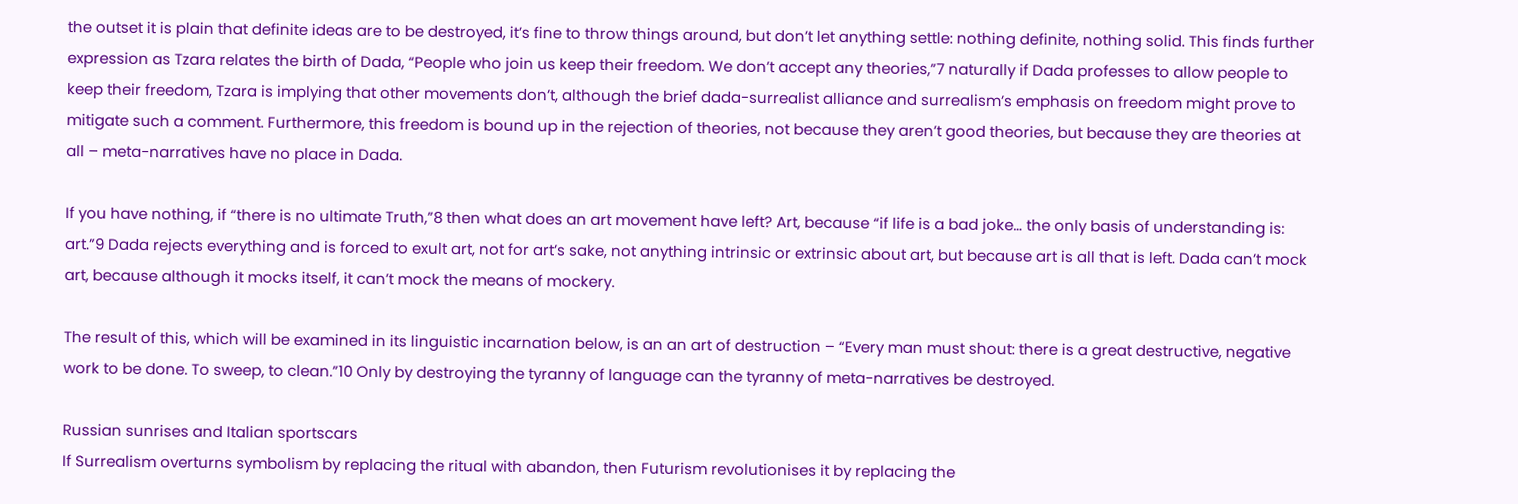the outset it is plain that definite ideas are to be destroyed, it’s fine to throw things around, but don’t let anything settle: nothing definite, nothing solid. This finds further expression as Tzara relates the birth of Dada, “People who join us keep their freedom. We don’t accept any theories,”7 naturally if Dada professes to allow people to keep their freedom, Tzara is implying that other movements don’t, although the brief dada-surrealist alliance and surrealism’s emphasis on freedom might prove to mitigate such a comment. Furthermore, this freedom is bound up in the rejection of theories, not because they aren’t good theories, but because they are theories at all – meta-narratives have no place in Dada.

If you have nothing, if “there is no ultimate Truth,”8 then what does an art movement have left? Art, because “if life is a bad joke… the only basis of understanding is: art.”9 Dada rejects everything and is forced to exult art, not for art’s sake, not anything intrinsic or extrinsic about art, but because art is all that is left. Dada can’t mock art, because although it mocks itself, it can’t mock the means of mockery.

The result of this, which will be examined in its linguistic incarnation below, is an an art of destruction – “Every man must shout: there is a great destructive, negative work to be done. To sweep, to clean.”10 Only by destroying the tyranny of language can the tyranny of meta-narratives be destroyed.

Russian sunrises and Italian sportscars
If Surrealism overturns symbolism by replacing the ritual with abandon, then Futurism revolutionises it by replacing the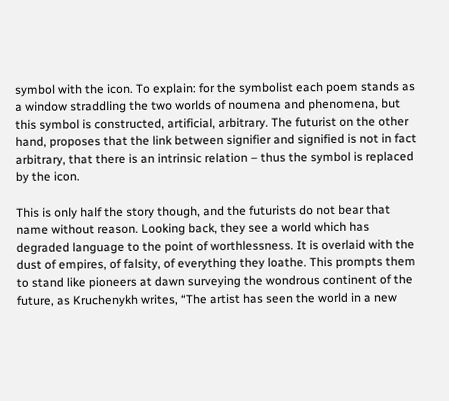symbol with the icon. To explain: for the symbolist each poem stands as a window straddling the two worlds of noumena and phenomena, but this symbol is constructed, artificial, arbitrary. The futurist on the other hand, proposes that the link between signifier and signified is not in fact arbitrary, that there is an intrinsic relation – thus the symbol is replaced by the icon.

This is only half the story though, and the futurists do not bear that name without reason. Looking back, they see a world which has degraded language to the point of worthlessness. It is overlaid with the dust of empires, of falsity, of everything they loathe. This prompts them to stand like pioneers at dawn surveying the wondrous continent of the future, as Kruchenykh writes, “The artist has seen the world in a new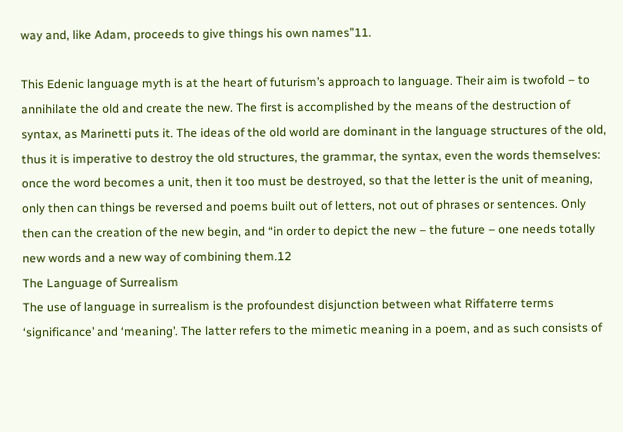way and, like Adam, proceeds to give things his own names”11.

This Edenic language myth is at the heart of futurism’s approach to language. Their aim is twofold – to annihilate the old and create the new. The first is accomplished by the means of the destruction of syntax, as Marinetti puts it. The ideas of the old world are dominant in the language structures of the old, thus it is imperative to destroy the old structures, the grammar, the syntax, even the words themselves: once the word becomes a unit, then it too must be destroyed, so that the letter is the unit of meaning, only then can things be reversed and poems built out of letters, not out of phrases or sentences. Only then can the creation of the new begin, and “in order to depict the new – the future – one needs totally new words and a new way of combining them.12
The Language of Surrealism
The use of language in surrealism is the profoundest disjunction between what Riffaterre terms ‘significance’ and ‘meaning’. The latter refers to the mimetic meaning in a poem, and as such consists of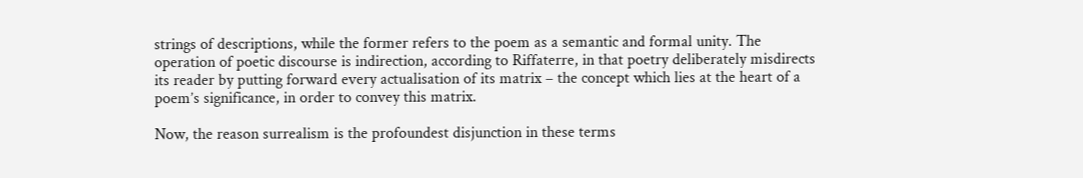strings of descriptions, while the former refers to the poem as a semantic and formal unity. The operation of poetic discourse is indirection, according to Riffaterre, in that poetry deliberately misdirects its reader by putting forward every actualisation of its matrix – the concept which lies at the heart of a poem’s significance, in order to convey this matrix.

Now, the reason surrealism is the profoundest disjunction in these terms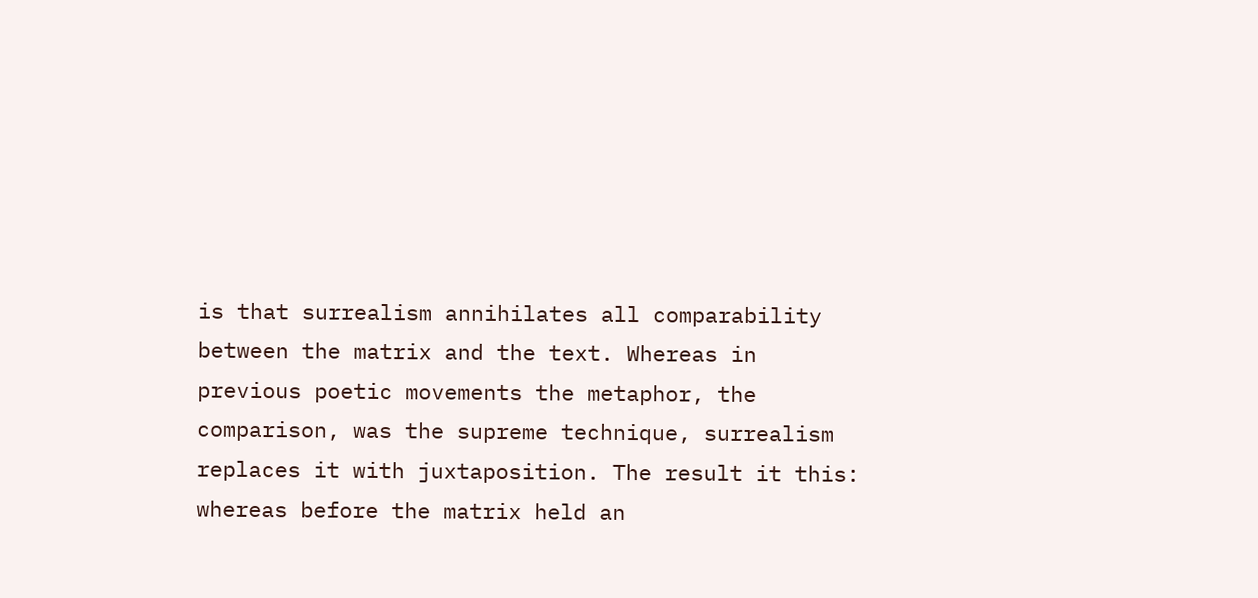is that surrealism annihilates all comparability between the matrix and the text. Whereas in previous poetic movements the metaphor, the comparison, was the supreme technique, surrealism replaces it with juxtaposition. The result it this: whereas before the matrix held an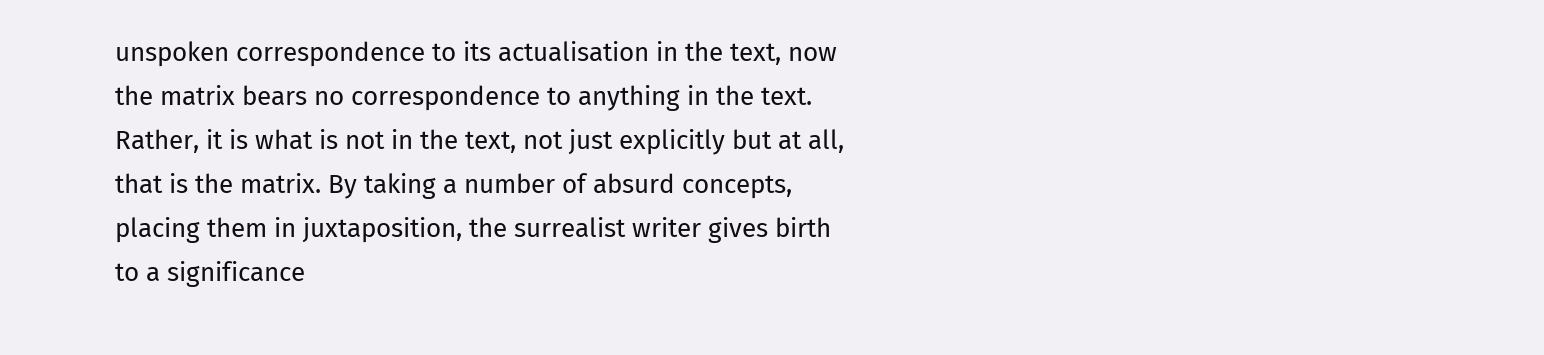unspoken correspondence to its actualisation in the text, now the matrix bears no correspondence to anything in the text. Rather, it is what is not in the text, not just explicitly but at all, that is the matrix. By taking a number of absurd concepts, placing them in juxtaposition, the surrealist writer gives birth to a significance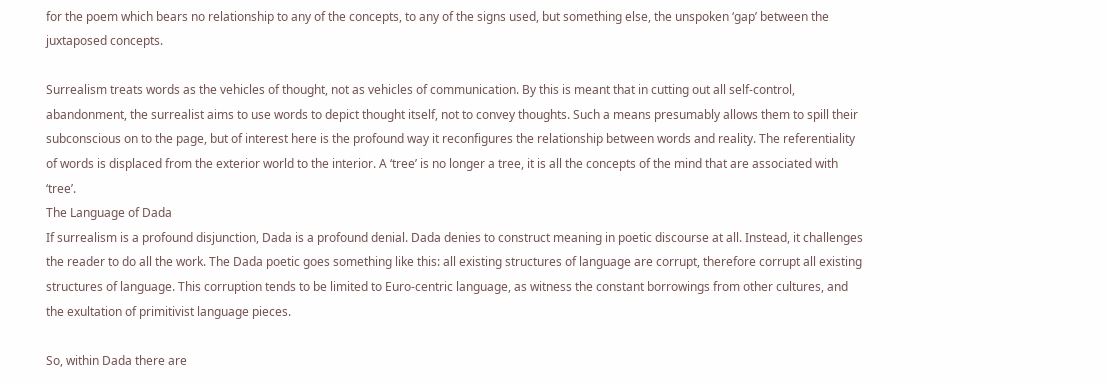for the poem which bears no relationship to any of the concepts, to any of the signs used, but something else, the unspoken ‘gap’ between the juxtaposed concepts.

Surrealism treats words as the vehicles of thought, not as vehicles of communication. By this is meant that in cutting out all self-control, abandonment, the surrealist aims to use words to depict thought itself, not to convey thoughts. Such a means presumably allows them to spill their subconscious on to the page, but of interest here is the profound way it reconfigures the relationship between words and reality. The referentiality of words is displaced from the exterior world to the interior. A ‘tree’ is no longer a tree, it is all the concepts of the mind that are associated with ‘tree’.
The Language of Dada
If surrealism is a profound disjunction, Dada is a profound denial. Dada denies to construct meaning in poetic discourse at all. Instead, it challenges the reader to do all the work. The Dada poetic goes something like this: all existing structures of language are corrupt, therefore corrupt all existing structures of language. This corruption tends to be limited to Euro-centric language, as witness the constant borrowings from other cultures, and the exultation of primitivist language pieces.

So, within Dada there are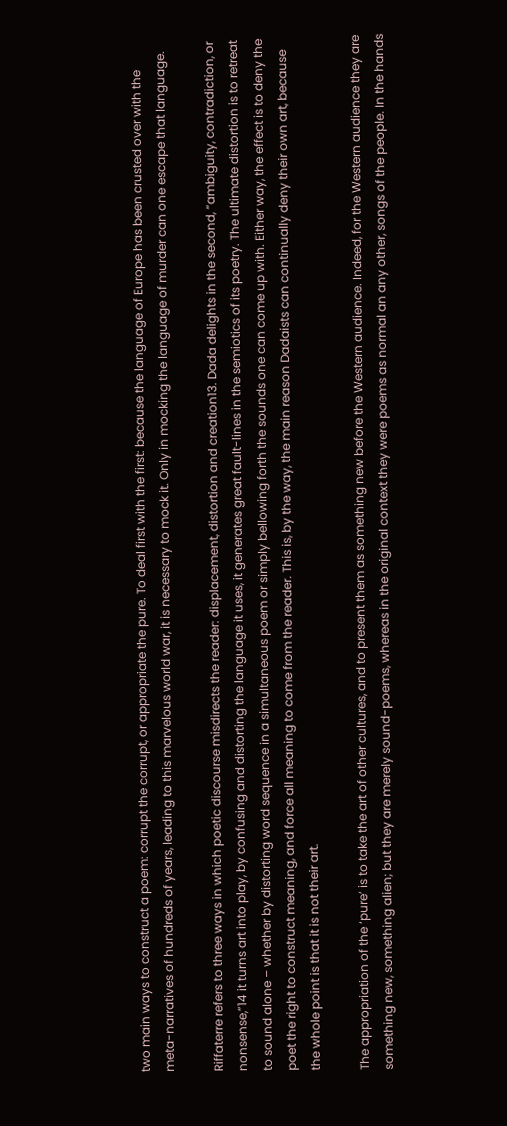two main ways to construct a poem: corrupt the corrupt, or appropriate the pure. To deal first with the first: because the language of Europe has been crusted over with the meta-narratives of hundreds of years, leading to this marvelous world war, it is necessary to mock it. Only in mocking the language of murder can one escape that language.

Riffaterre refers to three ways in which poetic discourse misdirects the reader: displacement, distortion and creation13. Dada delights in the second, “ambiguity, contradiction, or nonsense,”14 it turns art into play, by confusing and distorting the language it uses, it generates great fault-lines in the semiotics of its poetry. The ultimate distortion is to retreat to sound alone – whether by distorting word sequence in a simultaneous poem or simply bellowing forth the sounds one can come up with. Either way, the effect is to deny the poet the right to construct meaning, and force all meaning to come from the reader. This is, by the way, the main reason Dadaists can continually deny their own art, because the whole point is that it is not their art.

The appropriation of the ‘pure’ is to take the art of other cultures, and to present them as something new before the Western audience. Indeed, for the Western audience they are something new, something alien; but they are merely sound-poems, whereas in the original context they were poems as normal an any other, songs of the people. In the hands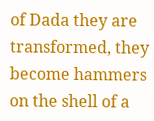of Dada they are transformed, they become hammers on the shell of a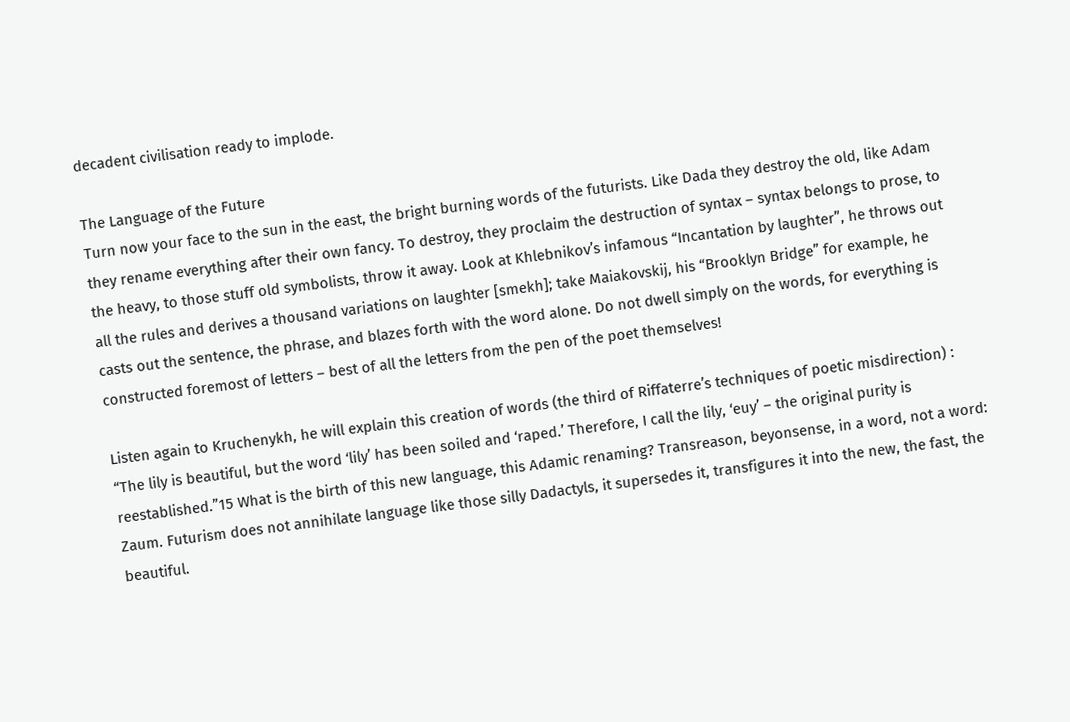decadent civilisation ready to implode.

The Language of the Future
Turn now your face to the sun in the east, the bright burning words of the futurists. Like Dada they destroy the old, like Adam they rename everything after their own fancy. To destroy, they proclaim the destruction of syntax – syntax belongs to prose, to the heavy, to those stuff old symbolists, throw it away. Look at Khlebnikov’s infamous “Incantation by laughter”, he throws out all the rules and derives a thousand variations on laughter [smekh]; take Maiakovskij, his “Brooklyn Bridge” for example, he casts out the sentence, the phrase, and blazes forth with the word alone. Do not dwell simply on the words, for everything is constructed foremost of letters – best of all the letters from the pen of the poet themselves!

Listen again to Kruchenykh, he will explain this creation of words (the third of Riffaterre’s techniques of poetic misdirection) : “The lily is beautiful, but the word ‘lily’ has been soiled and ‘raped.’ Therefore, I call the lily, ‘euy’ – the original purity is reestablished.”15 What is the birth of this new language, this Adamic renaming? Transreason, beyonsense, in a word, not a word: Zaum. Futurism does not annihilate language like those silly Dadactyls, it supersedes it, transfigures it into the new, the fast, the beautiful.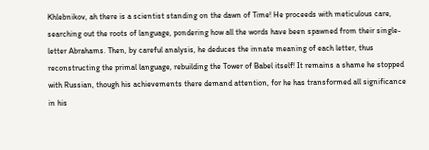Khlebnikov, ah there is a scientist standing on the dawn of Time! He proceeds with meticulous care, searching out the roots of language, pondering how all the words have been spawned from their single-letter Abrahams. Then, by careful analysis, he deduces the innate meaning of each letter, thus reconstructing the primal language, rebuilding the Tower of Babel itself! It remains a shame he stopped with Russian, though his achievements there demand attention, for he has transformed all significance in his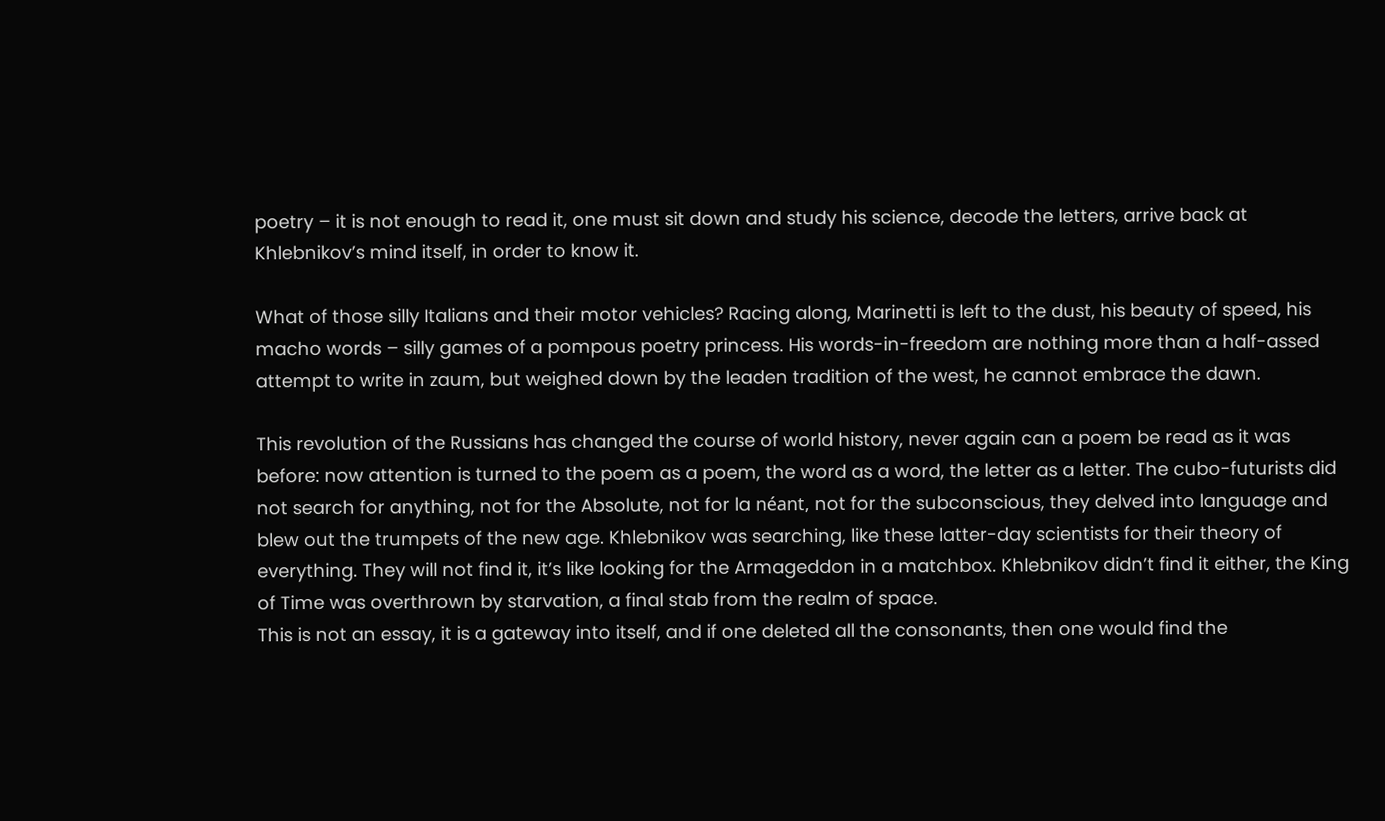poetry – it is not enough to read it, one must sit down and study his science, decode the letters, arrive back at Khlebnikov’s mind itself, in order to know it.

What of those silly Italians and their motor vehicles? Racing along, Marinetti is left to the dust, his beauty of speed, his macho words – silly games of a pompous poetry princess. His words-in-freedom are nothing more than a half-assed attempt to write in zaum, but weighed down by the leaden tradition of the west, he cannot embrace the dawn.

This revolution of the Russians has changed the course of world history, never again can a poem be read as it was before: now attention is turned to the poem as a poem, the word as a word, the letter as a letter. The cubo-futurists did not search for anything, not for the Absolute, not for la néant, not for the subconscious, they delved into language and blew out the trumpets of the new age. Khlebnikov was searching, like these latter-day scientists for their theory of everything. They will not find it, it’s like looking for the Armageddon in a matchbox. Khlebnikov didn’t find it either, the King of Time was overthrown by starvation, a final stab from the realm of space.
This is not an essay, it is a gateway into itself, and if one deleted all the consonants, then one would find the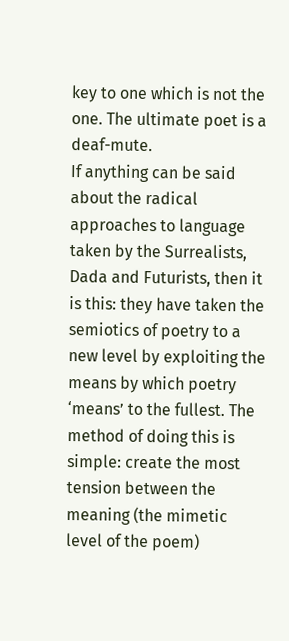key to one which is not the one. The ultimate poet is a deaf-mute.
If anything can be said about the radical approaches to language taken by the Surrealists, Dada and Futurists, then it is this: they have taken the semiotics of poetry to a new level by exploiting the means by which poetry ‘means’ to the fullest. The method of doing this is simple: create the most tension between the meaning (the mimetic level of the poem)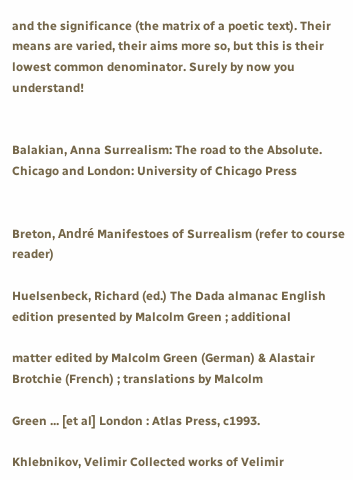and the significance (the matrix of a poetic text). Their means are varied, their aims more so, but this is their lowest common denominator. Surely by now you understand!


Balakian, Anna Surrealism: The road to the Absolute. Chicago and London: University of Chicago Press


Breton, André Manifestoes of Surrealism (refer to course reader)

Huelsenbeck, Richard (ed.) The Dada almanac English edition presented by Malcolm Green ; additional

matter edited by Malcolm Green (German) & Alastair Brotchie (French) ; translations by Malcolm

Green ... [et al] London : Atlas Press, c1993.

Khlebnikov, Velimir Collected works of Velimir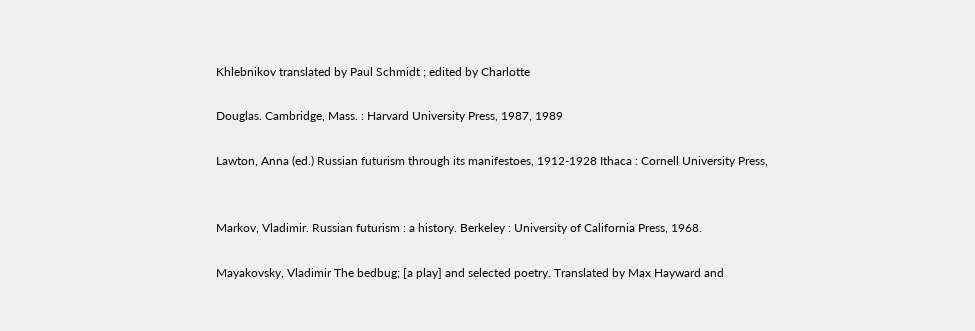Khlebnikov translated by Paul Schmidt ; edited by Charlotte

Douglas. Cambridge, Mass. : Harvard University Press, 1987, 1989

Lawton, Anna (ed.) Russian futurism through its manifestoes, 1912-1928 Ithaca : Cornell University Press,


Markov, Vladimir. Russian futurism : a history. Berkeley : University of California Press, 1968.

Mayakovsky, Vladimir The bedbug; [a play] and selected poetry. Translated by Max Hayward and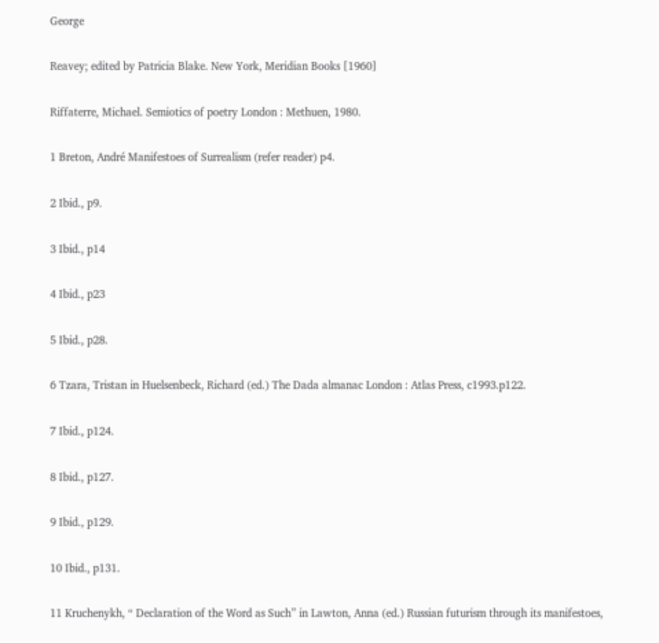George

Reavey; edited by Patricia Blake. New York, Meridian Books [1960]

Riffaterre, Michael. Semiotics of poetry London : Methuen, 1980.

1 Breton, André Manifestoes of Surrealism (refer reader) p4.

2 Ibid., p9.

3 Ibid., p14

4 Ibid., p23

5 Ibid., p28.

6 Tzara, Tristan in Huelsenbeck, Richard (ed.) The Dada almanac London : Atlas Press, c1993.p122.

7 Ibid., p124.

8 Ibid., p127.

9 Ibid., p129.

10 Ibid., p131.

11 Kruchenykh, “ Declaration of the Word as Such” in Lawton, Anna (ed.) Russian futurism through its manifestoes,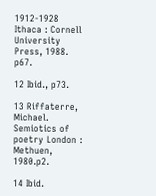1912-1928 Ithaca : Cornell University Press, 1988. p67.

12 Ibid., p73.

13 Riffaterre, Michael. Semiotics of poetry London : Methuen, 1980.p2.

14 Ibid.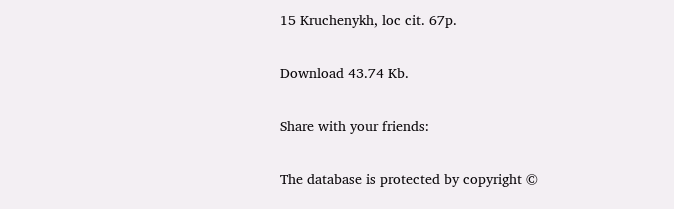15 Kruchenykh, loc cit. 67p.

Download 43.74 Kb.

Share with your friends:

The database is protected by copyright ©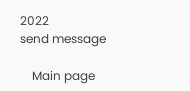2022
send message

    Main page